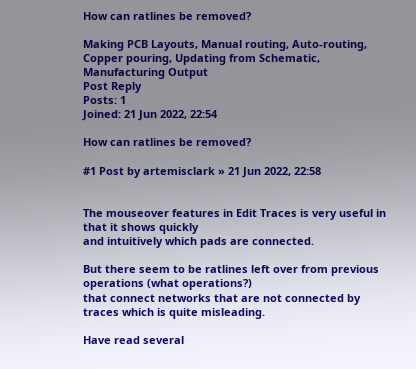How can ratlines be removed?

Making PCB Layouts, Manual routing, Auto-routing, Copper pouring, Updating from Schematic, Manufacturing Output
Post Reply
Posts: 1
Joined: 21 Jun 2022, 22:54

How can ratlines be removed?

#1 Post by artemisclark » 21 Jun 2022, 22:58


The mouseover features in Edit Traces is very useful in that it shows quickly
and intuitively which pads are connected.

But there seem to be ratlines left over from previous operations (what operations?)
that connect networks that are not connected by traces which is quite misleading.

Have read several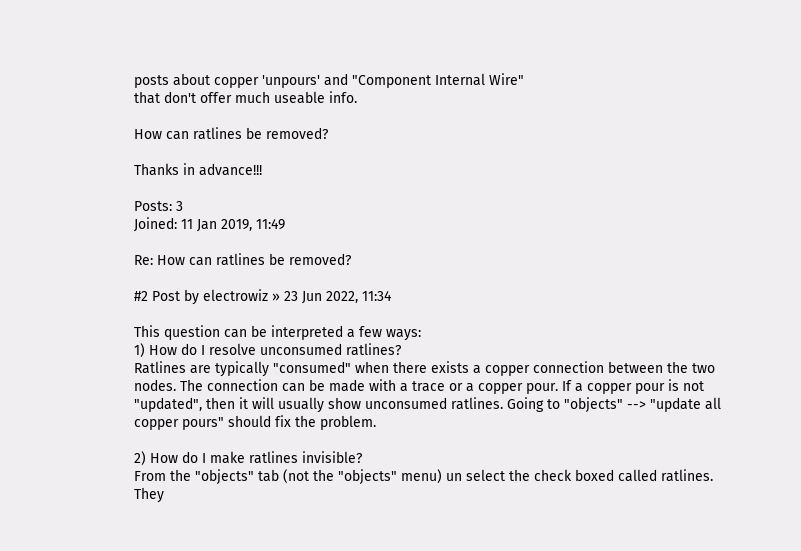posts about copper 'unpours' and "Component Internal Wire"
that don't offer much useable info.

How can ratlines be removed?

Thanks in advance!!!

Posts: 3
Joined: 11 Jan 2019, 11:49

Re: How can ratlines be removed?

#2 Post by electrowiz » 23 Jun 2022, 11:34

This question can be interpreted a few ways:
1) How do I resolve unconsumed ratlines?
Ratlines are typically "consumed" when there exists a copper connection between the two nodes. The connection can be made with a trace or a copper pour. If a copper pour is not "updated", then it will usually show unconsumed ratlines. Going to "objects" --> "update all copper pours" should fix the problem.

2) How do I make ratlines invisible?
From the "objects" tab (not the "objects" menu) un select the check boxed called ratlines. They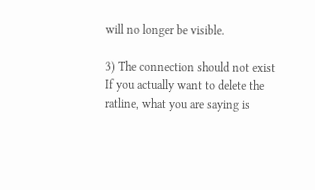will no longer be visible.

3) The connection should not exist
If you actually want to delete the ratline, what you are saying is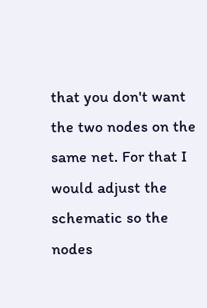that you don't want the two nodes on the same net. For that I would adjust the schematic so the nodes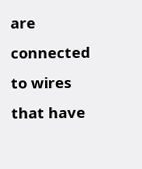are connected to wires that have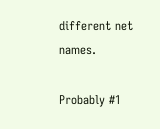different net names.

Probably #1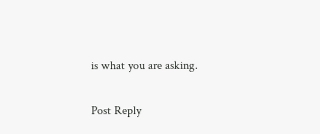is what you are asking.

Post Reply